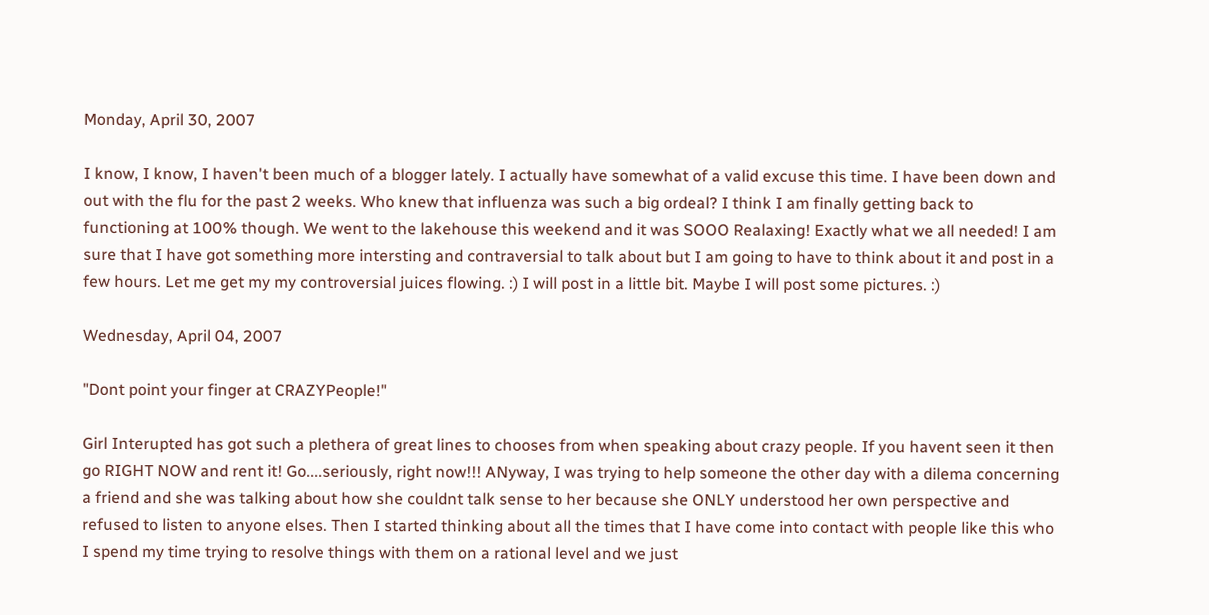Monday, April 30, 2007

I know, I know, I haven't been much of a blogger lately. I actually have somewhat of a valid excuse this time. I have been down and out with the flu for the past 2 weeks. Who knew that influenza was such a big ordeal? I think I am finally getting back to functioning at 100% though. We went to the lakehouse this weekend and it was SOOO Realaxing! Exactly what we all needed! I am sure that I have got something more intersting and contraversial to talk about but I am going to have to think about it and post in a few hours. Let me get my my controversial juices flowing. :) I will post in a little bit. Maybe I will post some pictures. :)

Wednesday, April 04, 2007

"Dont point your finger at CRAZYPeople!"

Girl Interupted has got such a plethera of great lines to chooses from when speaking about crazy people. If you havent seen it then go RIGHT NOW and rent it! Go....seriously, right now!!! ANyway, I was trying to help someone the other day with a dilema concerning a friend and she was talking about how she couldnt talk sense to her because she ONLY understood her own perspective and refused to listen to anyone elses. Then I started thinking about all the times that I have come into contact with people like this who I spend my time trying to resolve things with them on a rational level and we just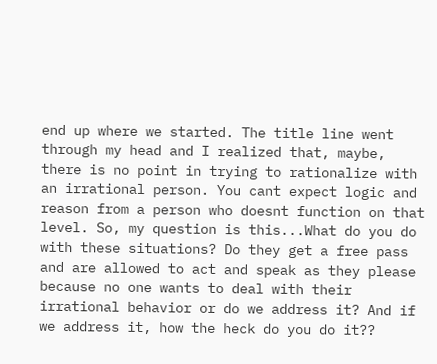end up where we started. The title line went through my head and I realized that, maybe, there is no point in trying to rationalize with an irrational person. You cant expect logic and reason from a person who doesnt function on that level. So, my question is this...What do you do with these situations? Do they get a free pass and are allowed to act and speak as they please because no one wants to deal with their irrational behavior or do we address it? And if we address it, how the heck do you do it??